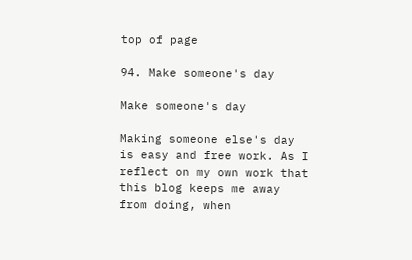top of page

94. Make someone's day

Make someone's day

Making someone else's day is easy and free work. As I reflect on my own work that this blog keeps me away from doing, when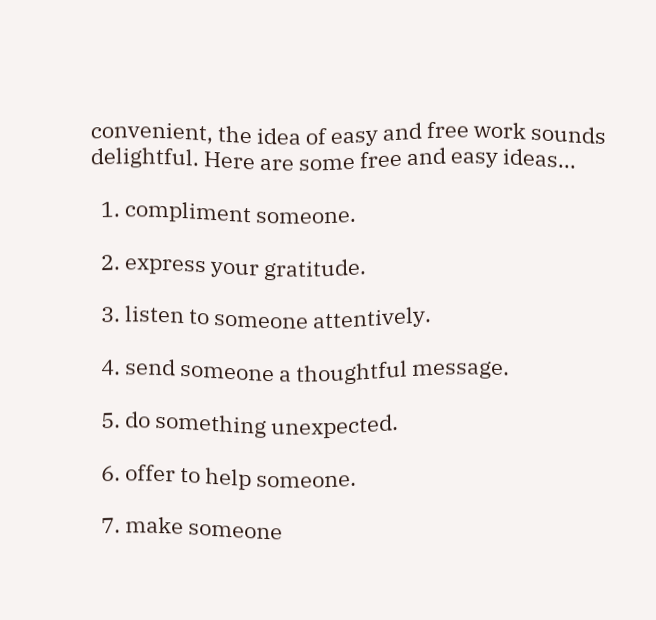convenient, the idea of easy and free work sounds delightful. Here are some free and easy ideas...

  1. compliment someone.

  2. express your gratitude.

  3. listen to someone attentively.

  4. send someone a thoughtful message.

  5. do something unexpected.

  6. offer to help someone.

  7. make someone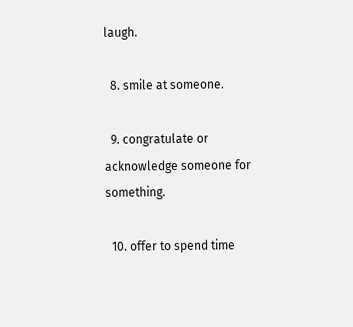laugh.

  8. smile at someone.

  9. congratulate or acknowledge someone for something.

  10. offer to spend time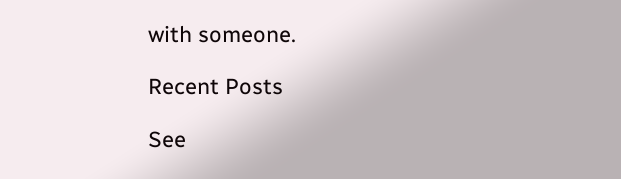with someone.

Recent Posts

See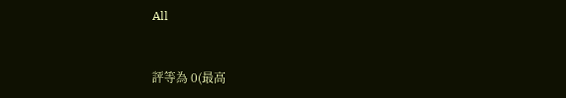All


評等為 0(最高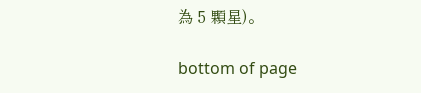為 5 顆星)。

bottom of page